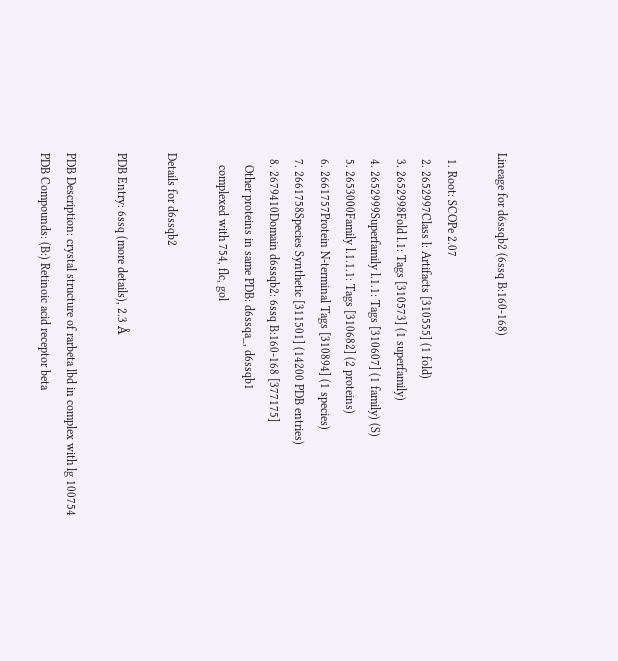Lineage for d6ssqb2 (6ssq B:160-168)

  1. Root: SCOPe 2.07
  2. 2652997Class l: Artifacts [310555] (1 fold)
  3. 2652998Fold l.1: Tags [310573] (1 superfamily)
  4. 2652999Superfamily l.1.1: Tags [310607] (1 family) (S)
  5. 2653000Family l.1.1.1: Tags [310682] (2 proteins)
  6. 2661757Protein N-terminal Tags [310894] (1 species)
  7. 2661758Species Synthetic [311501] (14200 PDB entries)
  8. 2679410Domain d6ssqb2: 6ssq B:160-168 [377175]
    Other proteins in same PDB: d6ssqa_, d6ssqb1
    complexed with 754, flc, gol

Details for d6ssqb2

PDB Entry: 6ssq (more details), 2.3 Å

PDB Description: crystal structure of rarbeta lbd in complex with lg 100754
PDB Compounds: (B:) Retinoic acid receptor beta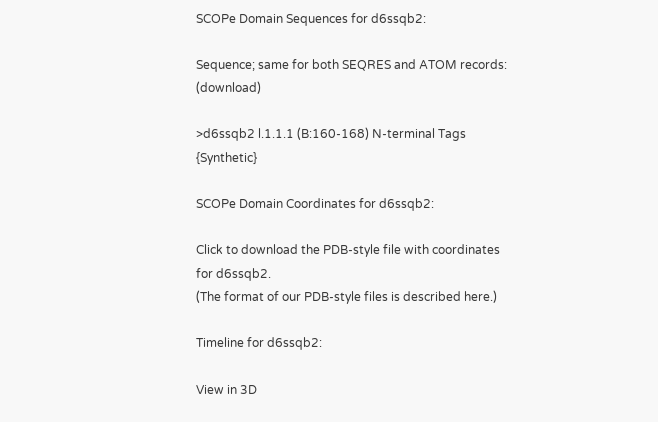SCOPe Domain Sequences for d6ssqb2:

Sequence; same for both SEQRES and ATOM records: (download)

>d6ssqb2 l.1.1.1 (B:160-168) N-terminal Tags {Synthetic}

SCOPe Domain Coordinates for d6ssqb2:

Click to download the PDB-style file with coordinates for d6ssqb2.
(The format of our PDB-style files is described here.)

Timeline for d6ssqb2:

View in 3D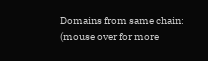Domains from same chain:
(mouse over for more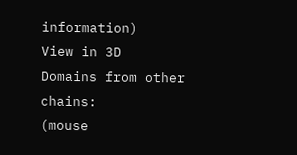information)
View in 3D
Domains from other chains:
(mouse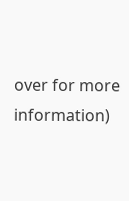over for more information)